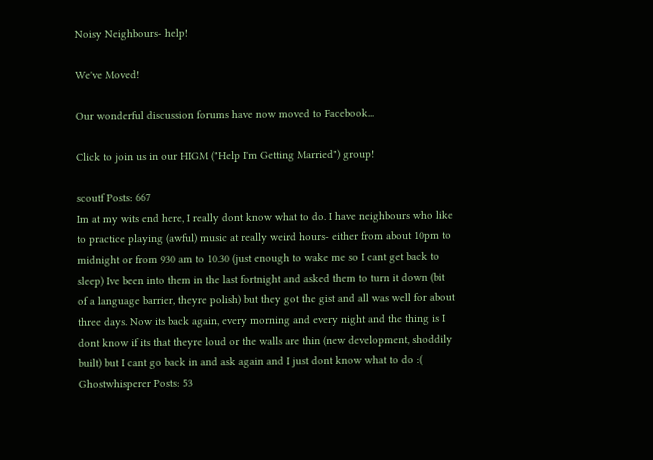Noisy Neighbours- help!

We've Moved!

Our wonderful discussion forums have now moved to Facebook...

Click to join us in our HIGM ("Help I'm Getting Married") group!

scoutf Posts: 667
Im at my wits end here, I really dont know what to do. I have neighbours who like to practice playing (awful) music at really weird hours- either from about 10pm to midnight or from 930 am to 10.30 (just enough to wake me so I cant get back to sleep) Ive been into them in the last fortnight and asked them to turn it down (bit of a language barrier, theyre polish) but they got the gist and all was well for about three days. Now its back again, every morning and every night and the thing is I dont know if its that theyre loud or the walls are thin (new development, shoddily built) but I cant go back in and ask again and I just dont know what to do :(
Ghostwhisperer Posts: 53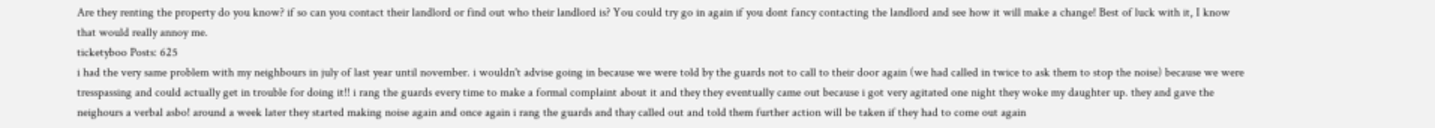Are they renting the property do you know? if so can you contact their landlord or find out who their landlord is? You could try go in again if you dont fancy contacting the landlord and see how it will make a change! Best of luck with it, I know that would really annoy me.
ticketyboo Posts: 625
i had the very same problem with my neighbours in july of last year until november. i wouldn't advise going in because we were told by the guards not to call to their door again (we had called in twice to ask them to stop the noise) because we were tresspassing and could actually get in trouble for doing it!! i rang the guards every time to make a formal complaint about it and they they eventually came out because i got very agitated one night they woke my daughter up. they and gave the neighours a verbal asbo! around a week later they started making noise again and once again i rang the guards and thay called out and told them further action will be taken if they had to come out again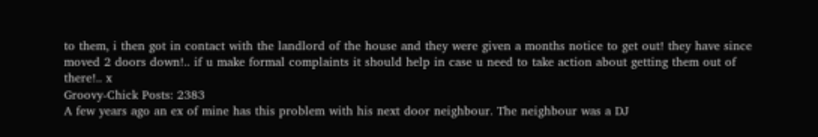to them, i then got in contact with the landlord of the house and they were given a months notice to get out! they have since moved 2 doors down!.. if u make formal complaints it should help in case u need to take action about getting them out of there!.. x
Groovy-Chick Posts: 2383
A few years ago an ex of mine has this problem with his next door neighbour. The neighbour was a DJ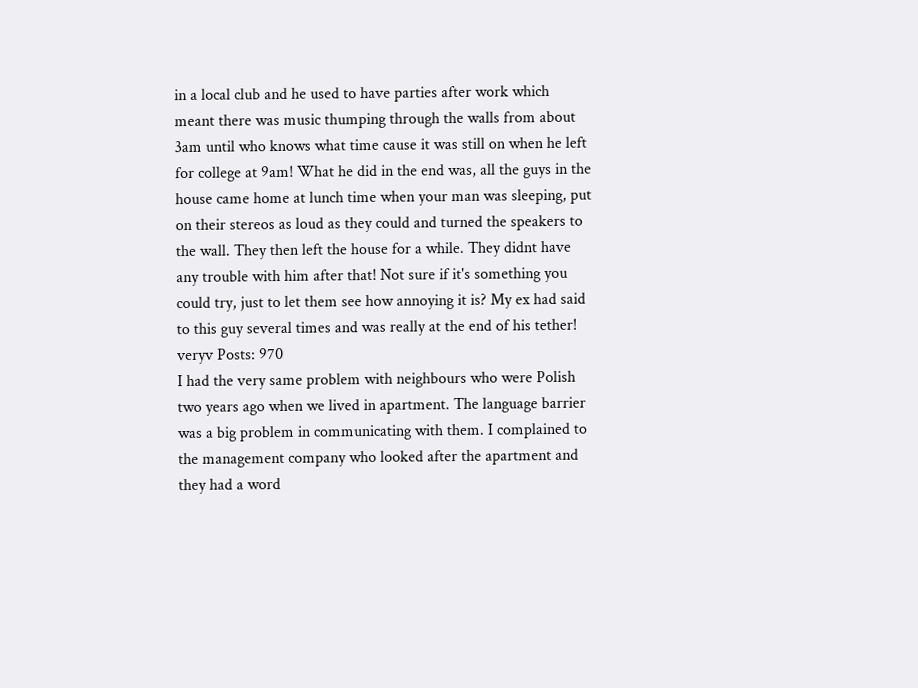in a local club and he used to have parties after work which meant there was music thumping through the walls from about 3am until who knows what time cause it was still on when he left for college at 9am! What he did in the end was, all the guys in the house came home at lunch time when your man was sleeping, put on their stereos as loud as they could and turned the speakers to the wall. They then left the house for a while. They didnt have any trouble with him after that! Not sure if it's something you could try, just to let them see how annoying it is? My ex had said to this guy several times and was really at the end of his tether!
veryv Posts: 970
I had the very same problem with neighbours who were Polish two years ago when we lived in apartment. The language barrier was a big problem in communicating with them. I complained to the management company who looked after the apartment and they had a word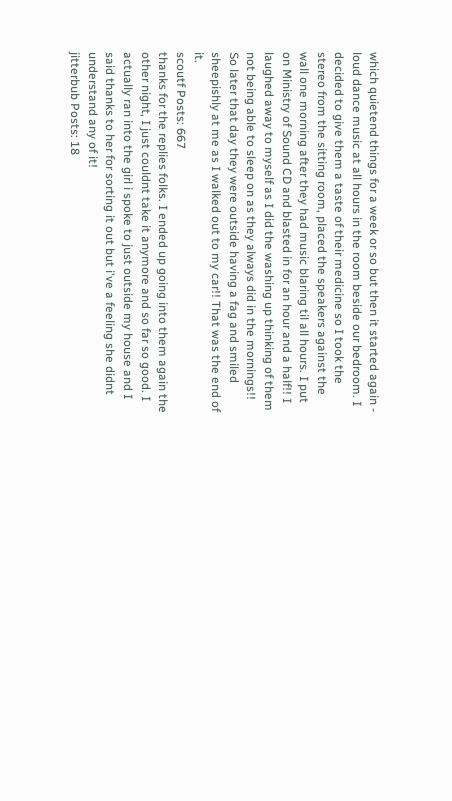which quietend things for a week or so but then it started again - loud dance music at all hours in the room beside our bedroom. I decided to give them a taste of their medicine so I took the stereo from the sitting room, placed the speakers against the wall one morning after they had music blaring til all hours. I put on Ministry of Sound CD and blasted in for an hour and a half!! I laughed away to myself as I did the washing up thinking of them not being able to sleep on as they always did in the mornings!! So later that day they were outside having a fag and smiled sheepishly at me as I walked out to my car!! That was the end of it.
scoutf Posts: 667
thanks for the replies folks. I ended up going into them again the other night, I just couldnt take it anymore and so far so good. I actually ran into the girl i spoke to just outside my house and I said thanks to her for sorting it out but i've a feeling she didnt understand any of it!
jitterbub Posts: 18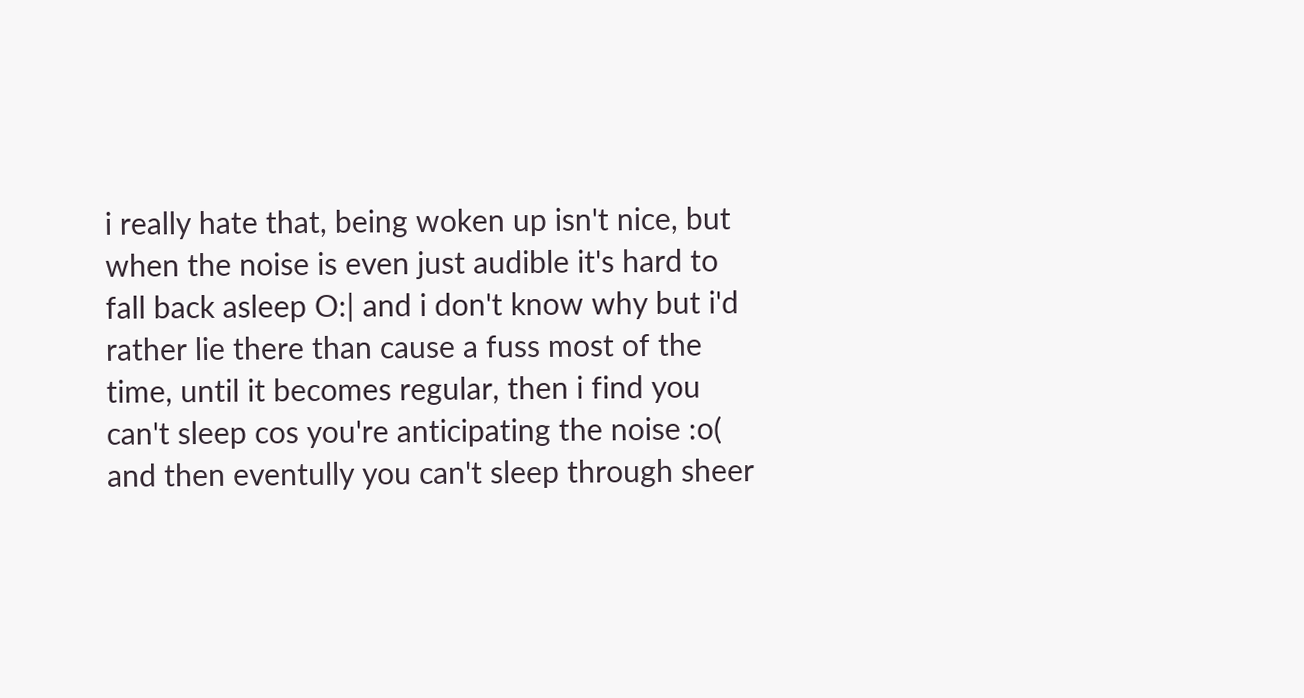i really hate that, being woken up isn't nice, but when the noise is even just audible it's hard to fall back asleep O:| and i don't know why but i'd rather lie there than cause a fuss most of the time, until it becomes regular, then i find you can't sleep cos you're anticipating the noise :o( and then eventully you can't sleep through sheer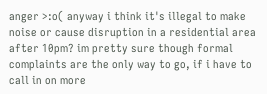anger >:o( anyway i think it's illegal to make noise or cause disruption in a residential area after 10pm? im pretty sure though formal complaints are the only way to go, if i have to call in on more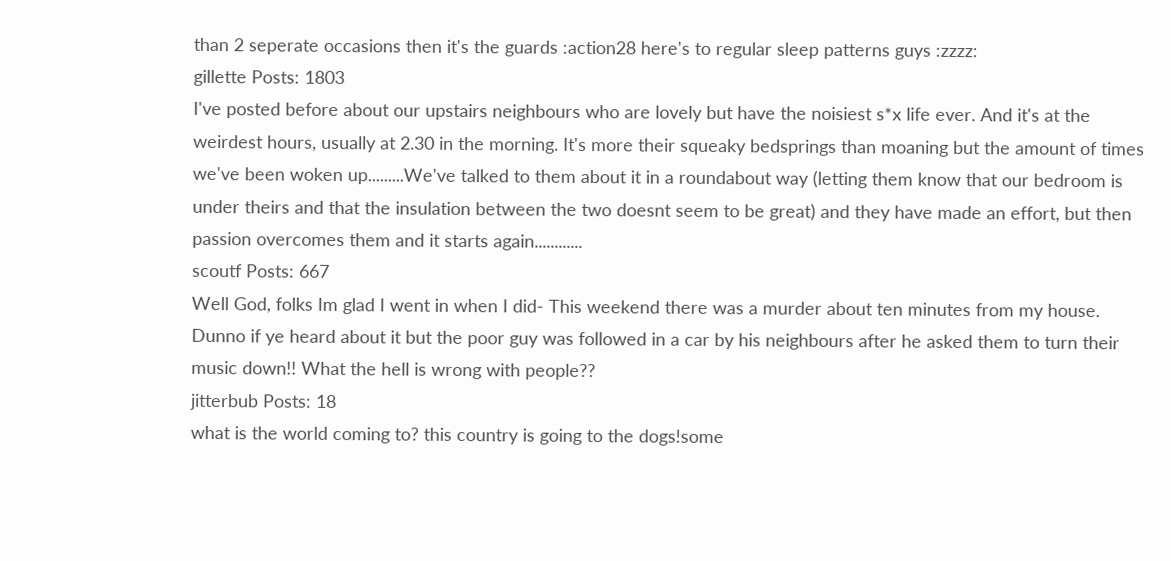than 2 seperate occasions then it's the guards :action28 here's to regular sleep patterns guys :zzzz:
gillette Posts: 1803
I've posted before about our upstairs neighbours who are lovely but have the noisiest s*x life ever. And it's at the weirdest hours, usually at 2.30 in the morning. It's more their squeaky bedsprings than moaning but the amount of times we've been woken up.........We've talked to them about it in a roundabout way (letting them know that our bedroom is under theirs and that the insulation between the two doesnt seem to be great) and they have made an effort, but then passion overcomes them and it starts again............
scoutf Posts: 667
Well God, folks Im glad I went in when I did- This weekend there was a murder about ten minutes from my house. Dunno if ye heard about it but the poor guy was followed in a car by his neighbours after he asked them to turn their music down!! What the hell is wrong with people??
jitterbub Posts: 18
what is the world coming to? this country is going to the dogs!some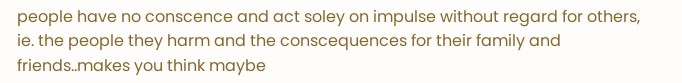people have no conscence and act soley on impulse without regard for others, ie. the people they harm and the conscequences for their family and friends..makes you think maybe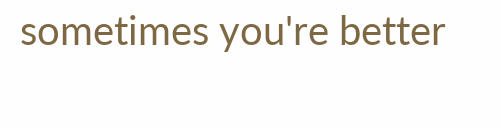sometimes you're better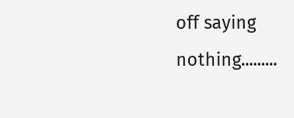off saying nothing.........